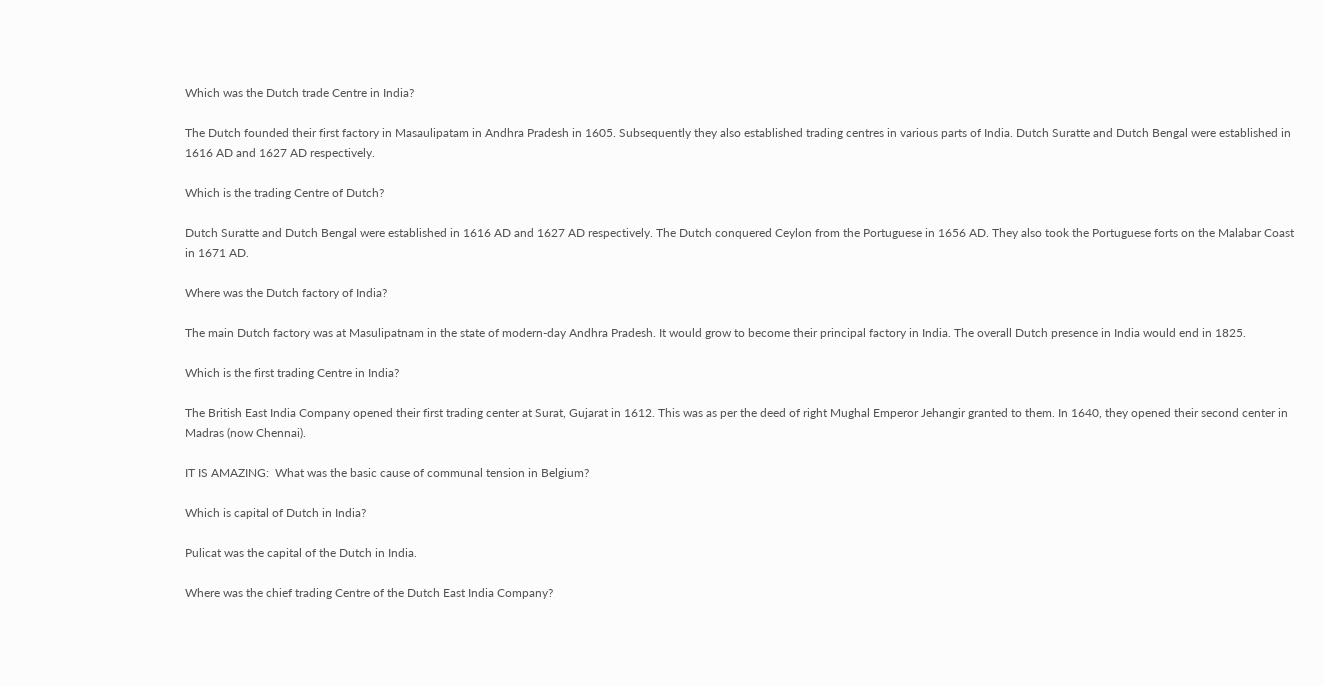Which was the Dutch trade Centre in India?

The Dutch founded their first factory in Masaulipatam in Andhra Pradesh in 1605. Subsequently they also established trading centres in various parts of India. Dutch Suratte and Dutch Bengal were established in 1616 AD and 1627 AD respectively.

Which is the trading Centre of Dutch?

Dutch Suratte and Dutch Bengal were established in 1616 AD and 1627 AD respectively. The Dutch conquered Ceylon from the Portuguese in 1656 AD. They also took the Portuguese forts on the Malabar Coast in 1671 AD.

Where was the Dutch factory of India?

The main Dutch factory was at Masulipatnam in the state of modern-day Andhra Pradesh. It would grow to become their principal factory in India. The overall Dutch presence in India would end in 1825.

Which is the first trading Centre in India?

The British East India Company opened their first trading center at Surat, Gujarat in 1612. This was as per the deed of right Mughal Emperor Jehangir granted to them. In 1640, they opened their second center in Madras (now Chennai).

IT IS AMAZING:  What was the basic cause of communal tension in Belgium?

Which is capital of Dutch in India?

Pulicat was the capital of the Dutch in India.

Where was the chief trading Centre of the Dutch East India Company?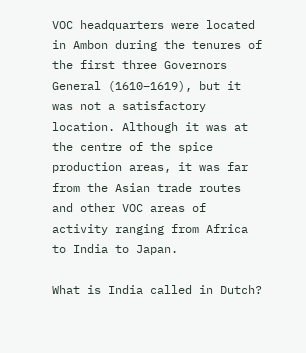VOC headquarters were located in Ambon during the tenures of the first three Governors General (1610–1619), but it was not a satisfactory location. Although it was at the centre of the spice production areas, it was far from the Asian trade routes and other VOC areas of activity ranging from Africa to India to Japan.

What is India called in Dutch?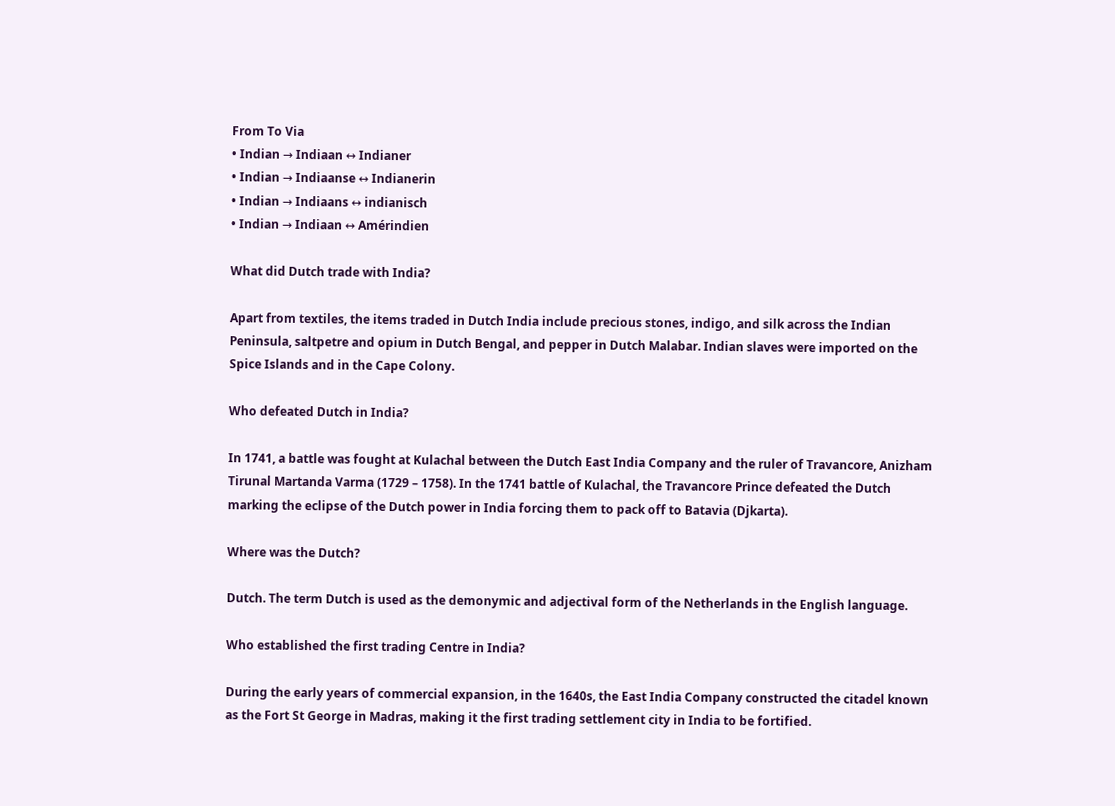From To Via
• Indian → Indiaan ↔ Indianer
• Indian → Indiaanse ↔ Indianerin
• Indian → Indiaans ↔ indianisch
• Indian → Indiaan ↔ Amérindien

What did Dutch trade with India?

Apart from textiles, the items traded in Dutch India include precious stones, indigo, and silk across the Indian Peninsula, saltpetre and opium in Dutch Bengal, and pepper in Dutch Malabar. Indian slaves were imported on the Spice Islands and in the Cape Colony.

Who defeated Dutch in India?

In 1741, a battle was fought at Kulachal between the Dutch East India Company and the ruler of Travancore, Anizham Tirunal Martanda Varma (1729 – 1758). In the 1741 battle of Kulachal, the Travancore Prince defeated the Dutch marking the eclipse of the Dutch power in India forcing them to pack off to Batavia (Djkarta).

Where was the Dutch?

Dutch. The term Dutch is used as the demonymic and adjectival form of the Netherlands in the English language.

Who established the first trading Centre in India?

During the early years of commercial expansion, in the 1640s, the East India Company constructed the citadel known as the Fort St George in Madras, making it the first trading settlement city in India to be fortified.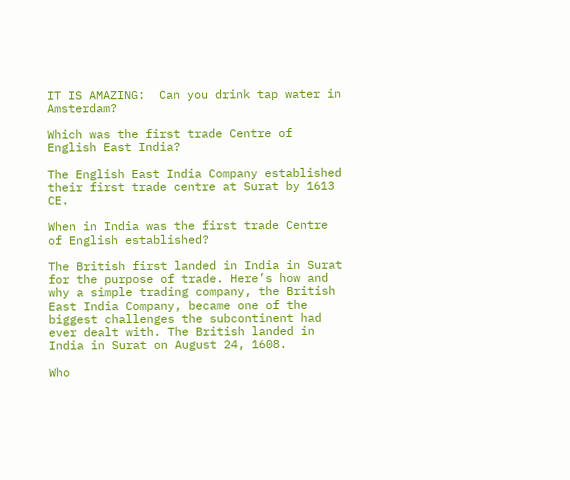IT IS AMAZING:  Can you drink tap water in Amsterdam?

Which was the first trade Centre of English East India?

The English East India Company established their first trade centre at Surat by 1613 CE.

When in India was the first trade Centre of English established?

The British first landed in India in Surat for the purpose of trade. Here’s how and why a simple trading company, the British East India Company, became one of the biggest challenges the subcontinent had ever dealt with. The British landed in India in Surat on August 24, 1608.

Who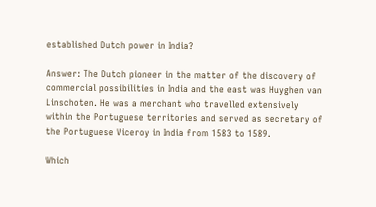established Dutch power in India?

Answer: The Dutch pioneer in the matter of the discovery of commercial possibilities in India and the east was Huyghen van Linschoten. He was a merchant who travelled extensively within the Portuguese territories and served as secretary of the Portuguese Viceroy in India from 1583 to 1589.

Which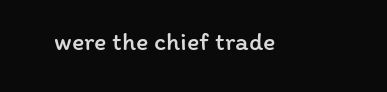were the chief trade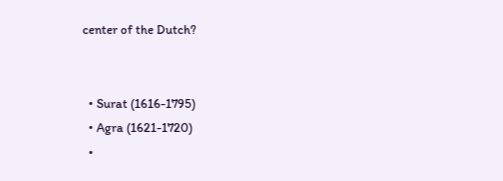center of the Dutch?


  • Surat (1616-1795)
  • Agra (1621-1720)
  •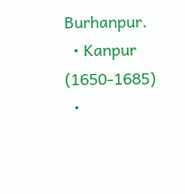Burhanpur.
  • Kanpur (1650-1685)
  •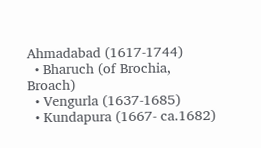Ahmadabad (1617-1744)
  • Bharuch (of Brochia, Broach)
  • Vengurla (1637-1685)
  • Kundapura (1667- ca.1682)